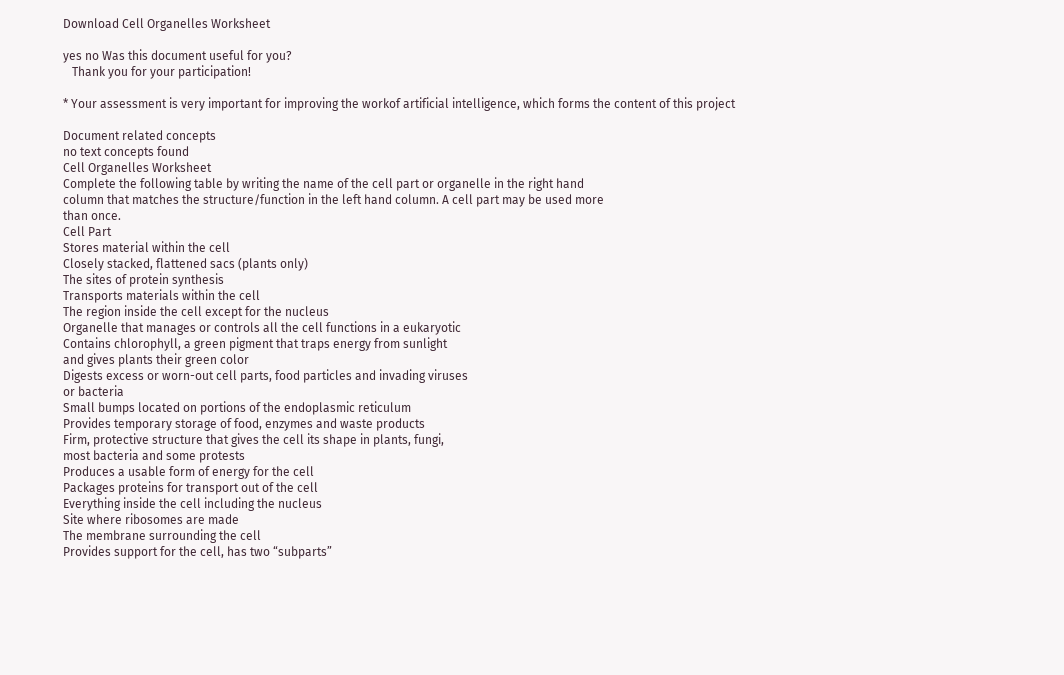Download Cell Organelles Worksheet

yes no Was this document useful for you?
   Thank you for your participation!

* Your assessment is very important for improving the workof artificial intelligence, which forms the content of this project

Document related concepts
no text concepts found
Cell Organelles Worksheet
Complete the following table by writing the name of the cell part or organelle in the right hand
column that matches the structure/function in the left hand column. A cell part may be used more
than once.
Cell Part
Stores material within the cell
Closely stacked, flattened sacs (plants only)
The sites of protein synthesis
Transports materials within the cell
The region inside the cell except for the nucleus
Organelle that manages or controls all the cell functions in a eukaryotic
Contains chlorophyll, a green pigment that traps energy from sunlight
and gives plants their green color
Digests excess or worn-out cell parts, food particles and invading viruses
or bacteria
Small bumps located on portions of the endoplasmic reticulum
Provides temporary storage of food, enzymes and waste products
Firm, protective structure that gives the cell its shape in plants, fungi,
most bacteria and some protests
Produces a usable form of energy for the cell
Packages proteins for transport out of the cell
Everything inside the cell including the nucleus
Site where ribosomes are made
The membrane surrounding the cell
Provides support for the cell, has two “subparts”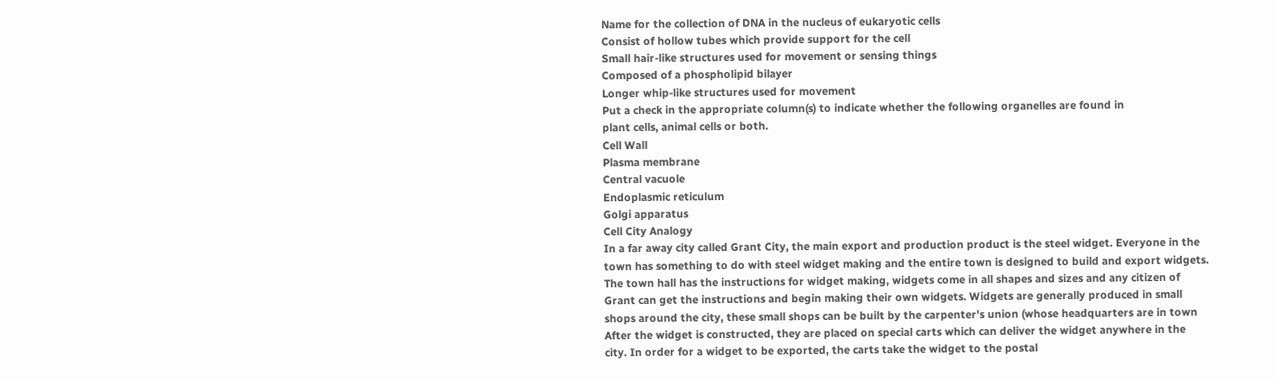Name for the collection of DNA in the nucleus of eukaryotic cells
Consist of hollow tubes which provide support for the cell
Small hair-like structures used for movement or sensing things
Composed of a phospholipid bilayer
Longer whip-like structures used for movement
Put a check in the appropriate column(s) to indicate whether the following organelles are found in
plant cells, animal cells or both.
Cell Wall
Plasma membrane
Central vacuole
Endoplasmic reticulum
Golgi apparatus
Cell City Analogy
In a far away city called Grant City, the main export and production product is the steel widget. Everyone in the
town has something to do with steel widget making and the entire town is designed to build and export widgets.
The town hall has the instructions for widget making, widgets come in all shapes and sizes and any citizen of
Grant can get the instructions and begin making their own widgets. Widgets are generally produced in small
shops around the city, these small shops can be built by the carpenter's union (whose headquarters are in town
After the widget is constructed, they are placed on special carts which can deliver the widget anywhere in the
city. In order for a widget to be exported, the carts take the widget to the postal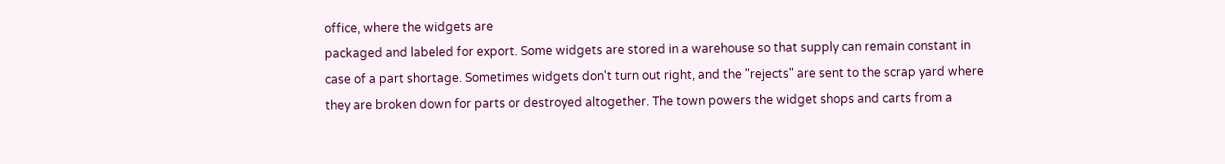office, where the widgets are
packaged and labeled for export. Some widgets are stored in a warehouse so that supply can remain constant in
case of a part shortage. Sometimes widgets don't turn out right, and the "rejects" are sent to the scrap yard where
they are broken down for parts or destroyed altogether. The town powers the widget shops and carts from a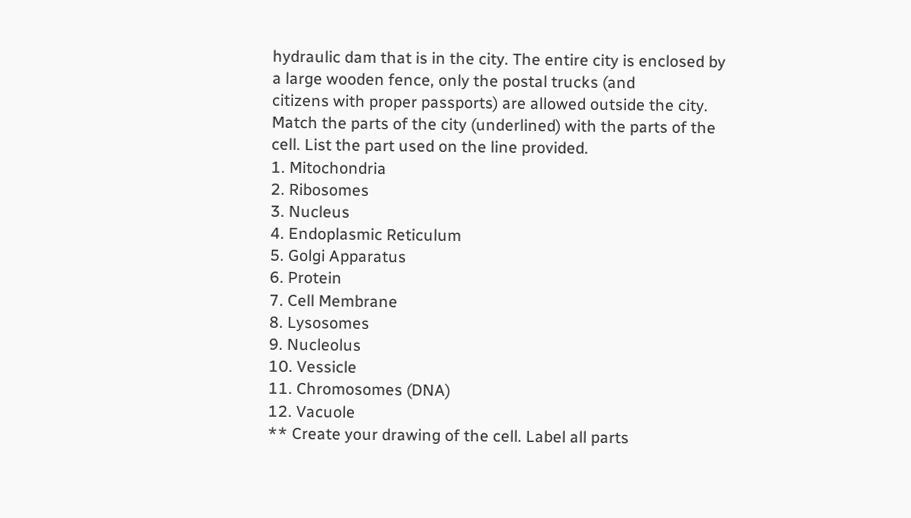hydraulic dam that is in the city. The entire city is enclosed by a large wooden fence, only the postal trucks (and
citizens with proper passports) are allowed outside the city.
Match the parts of the city (underlined) with the parts of the cell. List the part used on the line provided.
1. Mitochondria
2. Ribosomes
3. Nucleus
4. Endoplasmic Reticulum
5. Golgi Apparatus
6. Protein
7. Cell Membrane
8. Lysosomes
9. Nucleolus
10. Vessicle
11. Chromosomes (DNA)
12. Vacuole
** Create your drawing of the cell. Label all parts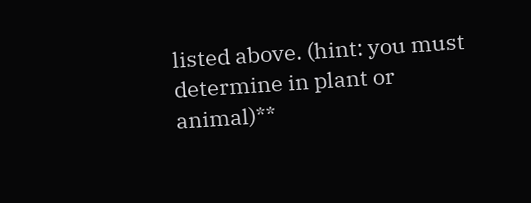listed above. (hint: you must determine in plant or animal)**